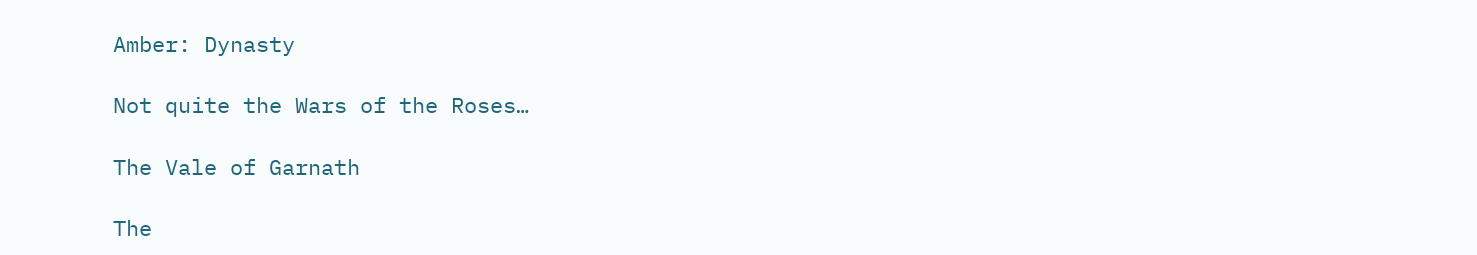Amber: Dynasty

Not quite the Wars of the Roses…

The Vale of Garnath

The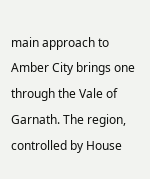main approach to Amber City brings one through the Vale of Garnath. The region, controlled by House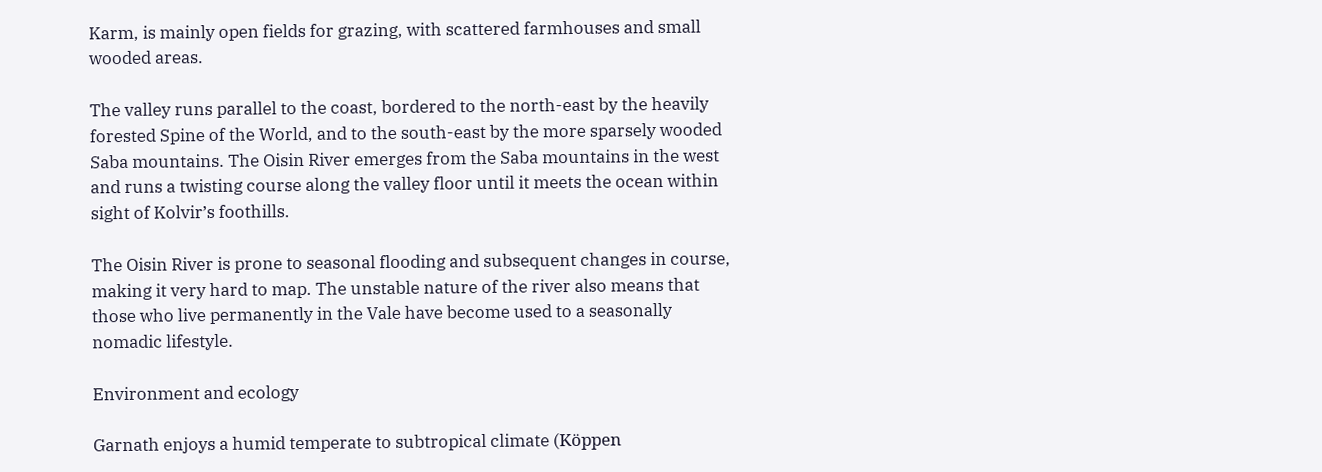Karm, is mainly open fields for grazing, with scattered farmhouses and small wooded areas.

The valley runs parallel to the coast, bordered to the north-east by the heavily forested Spine of the World, and to the south-east by the more sparsely wooded Saba mountains. The Oisin River emerges from the Saba mountains in the west and runs a twisting course along the valley floor until it meets the ocean within sight of Kolvir’s foothills.

The Oisin River is prone to seasonal flooding and subsequent changes in course, making it very hard to map. The unstable nature of the river also means that those who live permanently in the Vale have become used to a seasonally nomadic lifestyle.

Environment and ecology

Garnath enjoys a humid temperate to subtropical climate (Köppen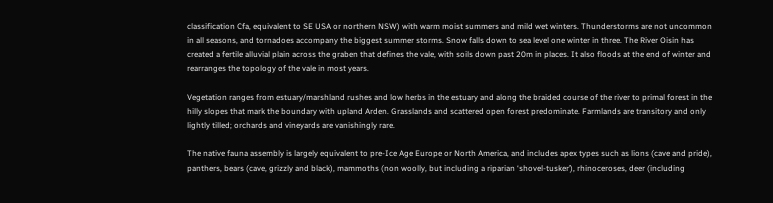classification Cfa, equivalent to SE USA or northern NSW) with warm moist summers and mild wet winters. Thunderstorms are not uncommon in all seasons, and tornadoes accompany the biggest summer storms. Snow falls down to sea level one winter in three. The River Oisin has created a fertile alluvial plain across the graben that defines the vale, with soils down past 20m in places. It also floods at the end of winter and rearranges the topology of the vale in most years.

Vegetation ranges from estuary/marshland rushes and low herbs in the estuary and along the braided course of the river to primal forest in the hilly slopes that mark the boundary with upland Arden. Grasslands and scattered open forest predominate. Farmlands are transitory and only lightly tilled; orchards and vineyards are vanishingly rare.

The native fauna assembly is largely equivalent to pre-Ice Age Europe or North America, and includes apex types such as lions (cave and pride), panthers, bears (cave, grizzly and black), mammoths (non woolly, but including a riparian ‘shovel-tusker’), rhinoceroses, deer (including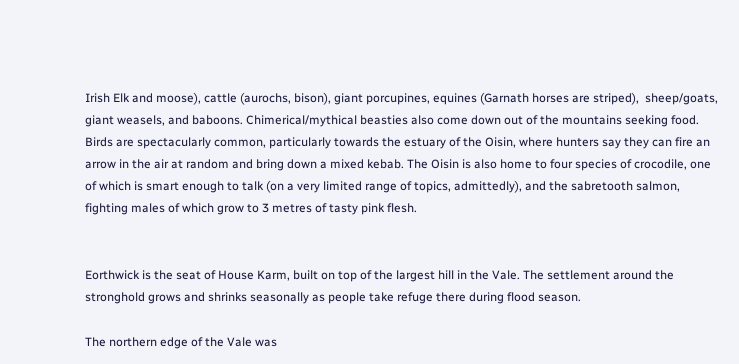Irish Elk and moose), cattle (aurochs, bison), giant porcupines, equines (Garnath horses are striped),  sheep/goats, giant weasels, and baboons. Chimerical/mythical beasties also come down out of the mountains seeking food. Birds are spectacularly common, particularly towards the estuary of the Oisin, where hunters say they can fire an arrow in the air at random and bring down a mixed kebab. The Oisin is also home to four species of crocodile, one of which is smart enough to talk (on a very limited range of topics, admittedly), and the sabretooth salmon, fighting males of which grow to 3 metres of tasty pink flesh.


Eorthwick is the seat of House Karm, built on top of the largest hill in the Vale. The settlement around the stronghold grows and shrinks seasonally as people take refuge there during flood season.

The northern edge of the Vale was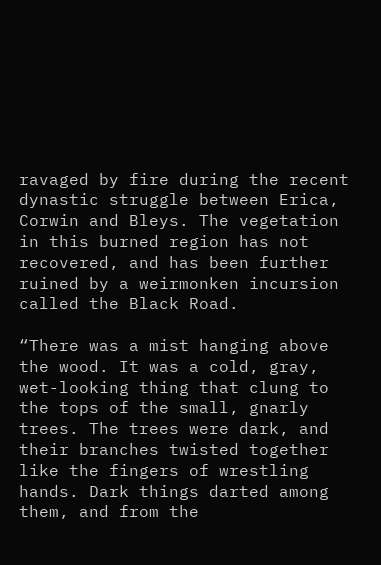ravaged by fire during the recent dynastic struggle between Erica, Corwin and Bleys. The vegetation in this burned region has not recovered, and has been further ruined by a weirmonken incursion called the Black Road.

“There was a mist hanging above the wood. It was a cold, gray, wet-looking thing that clung to the tops of the small, gnarly trees. The trees were dark, and their branches twisted together like the fingers of wrestling hands. Dark things darted among them, and from the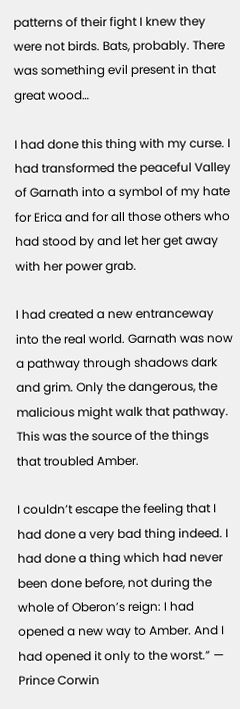patterns of their fight I knew they were not birds. Bats, probably. There was something evil present in that great wood…

I had done this thing with my curse. I had transformed the peaceful Valley of Garnath into a symbol of my hate for Erica and for all those others who had stood by and let her get away with her power grab.

I had created a new entranceway into the real world. Garnath was now a pathway through shadows dark and grim. Only the dangerous, the malicious might walk that pathway. This was the source of the things that troubled Amber.

I couldn’t escape the feeling that I had done a very bad thing indeed. I had done a thing which had never been done before, not during the whole of Oberon’s reign: I had opened a new way to Amber. And I had opened it only to the worst.” — Prince Corwin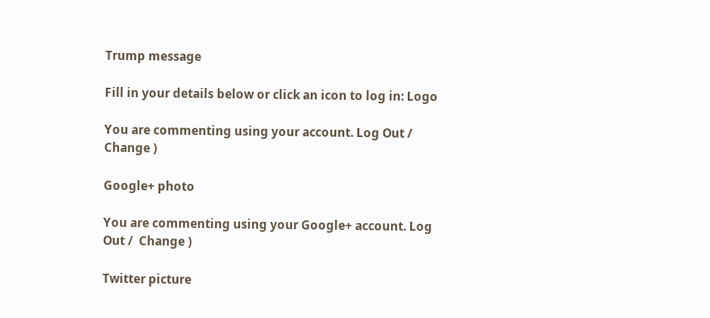Trump message

Fill in your details below or click an icon to log in: Logo

You are commenting using your account. Log Out /  Change )

Google+ photo

You are commenting using your Google+ account. Log Out /  Change )

Twitter picture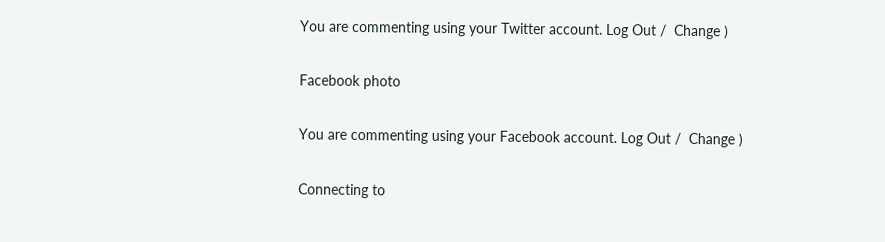You are commenting using your Twitter account. Log Out /  Change )

Facebook photo

You are commenting using your Facebook account. Log Out /  Change )

Connecting to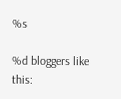%s

%d bloggers like this: